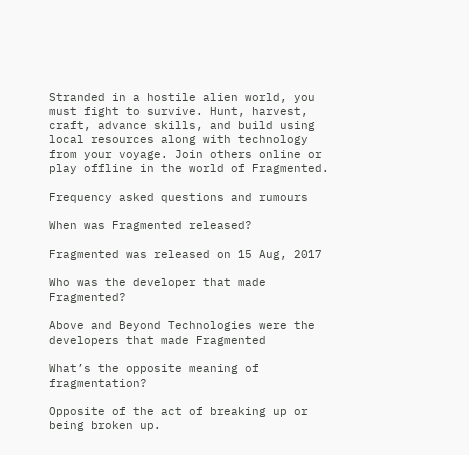Stranded in a hostile alien world, you must fight to survive. Hunt, harvest, craft, advance skills, and build using local resources along with technology from your voyage. Join others online or play offline in the world of Fragmented.

Frequency asked questions and rumours

When was Fragmented released?

Fragmented was released on 15 Aug, 2017

Who was the developer that made Fragmented?

Above and Beyond Technologies were the developers that made Fragmented

What’s the opposite meaning of fragmentation?

Opposite of the act of breaking up or being broken up.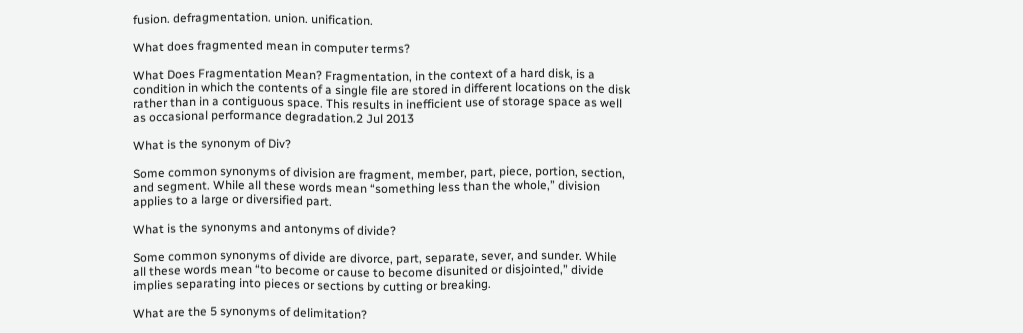fusion. defragmentation. union. unification.

What does fragmented mean in computer terms?

What Does Fragmentation Mean? Fragmentation, in the context of a hard disk, is a condition in which the contents of a single file are stored in different locations on the disk rather than in a contiguous space. This results in inefficient use of storage space as well as occasional performance degradation.2 Jul 2013

What is the synonym of Div?

Some common synonyms of division are fragment, member, part, piece, portion, section, and segment. While all these words mean “something less than the whole,” division applies to a large or diversified part.

What is the synonyms and antonyms of divide?

Some common synonyms of divide are divorce, part, separate, sever, and sunder. While all these words mean “to become or cause to become disunited or disjointed,” divide implies separating into pieces or sections by cutting or breaking.

What are the 5 synonyms of delimitation?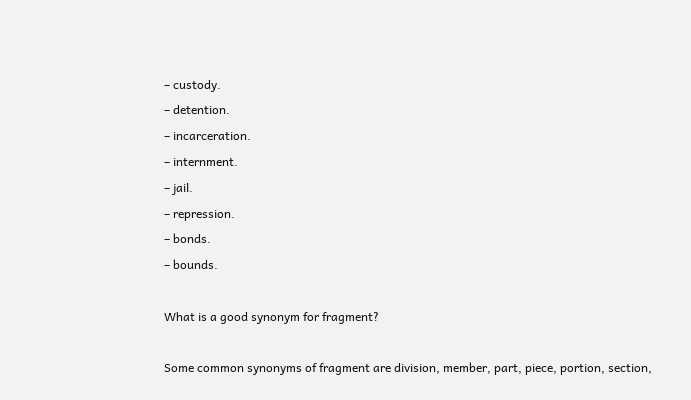– custody.
– detention.
– incarceration.
– internment.
– jail.
– repression.
– bonds.
– bounds.

What is a good synonym for fragment?

Some common synonyms of fragment are division, member, part, piece, portion, section,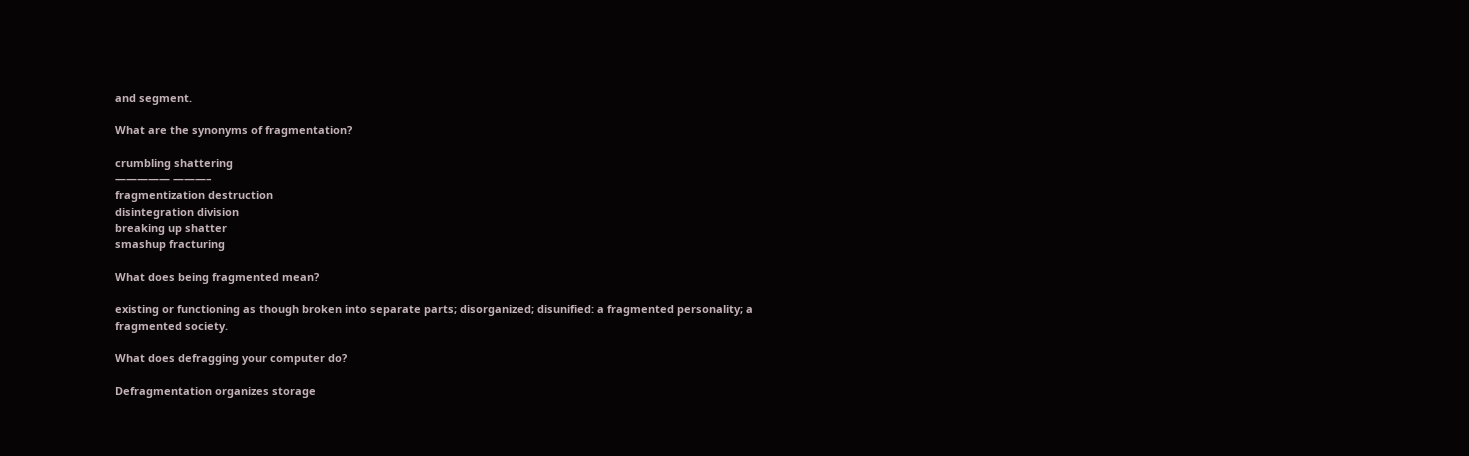and segment.

What are the synonyms of fragmentation?

crumbling shattering
————— ———–
fragmentization destruction
disintegration division
breaking up shatter
smashup fracturing

What does being fragmented mean?

existing or functioning as though broken into separate parts; disorganized; disunified: a fragmented personality; a fragmented society.

What does defragging your computer do?

Defragmentation organizes storage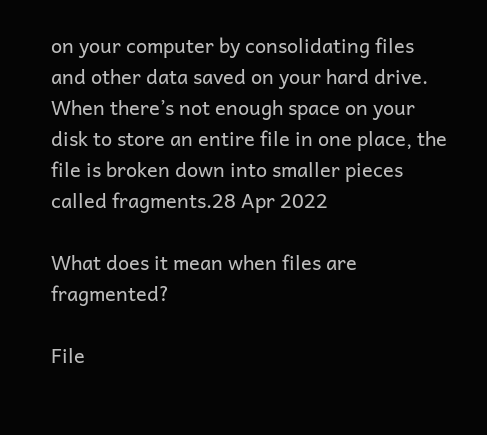on your computer by consolidating files and other data saved on your hard drive. When there’s not enough space on your disk to store an entire file in one place, the file is broken down into smaller pieces called fragments.28 Apr 2022

What does it mean when files are fragmented?

File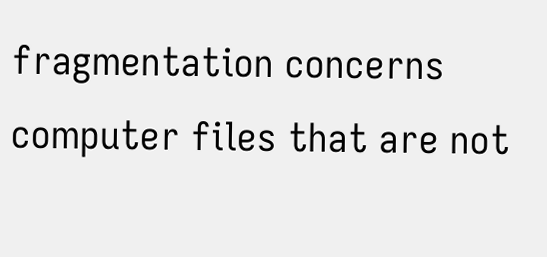fragmentation concerns computer files that are not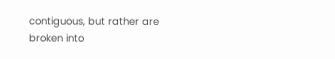contiguous, but rather are broken into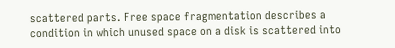scattered parts. Free space fragmentation describes a condition in which unused space on a disk is scattered into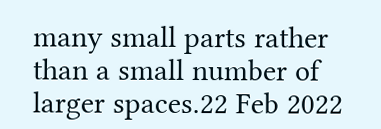many small parts rather than a small number of larger spaces.22 Feb 2022